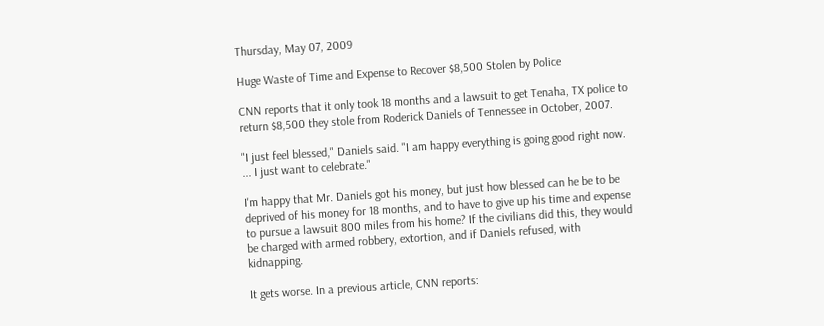Thursday, May 07, 2009

Huge Waste of Time and Expense to Recover $8,500 Stolen by Police

CNN reports that it only took 18 months and a lawsuit to get Tenaha, TX police to return $8,500 they stole from Roderick Daniels of Tennessee in October, 2007.

"I just feel blessed," Daniels said. "I am happy everything is going good right now. ... I just want to celebrate."

I'm happy that Mr. Daniels got his money, but just how blessed can he be to be deprived of his money for 18 months, and to have to give up his time and expense to pursue a lawsuit 800 miles from his home? If the civilians did this, they would be charged with armed robbery, extortion, and if Daniels refused, with kidnapping.

It gets worse. In a previous article, CNN reports: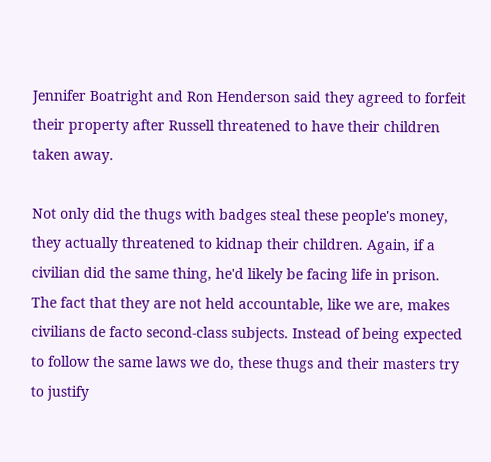Jennifer Boatright and Ron Henderson said they agreed to forfeit their property after Russell threatened to have their children taken away.

Not only did the thugs with badges steal these people's money, they actually threatened to kidnap their children. Again, if a civilian did the same thing, he'd likely be facing life in prison. The fact that they are not held accountable, like we are, makes civilians de facto second-class subjects. Instead of being expected to follow the same laws we do, these thugs and their masters try to justify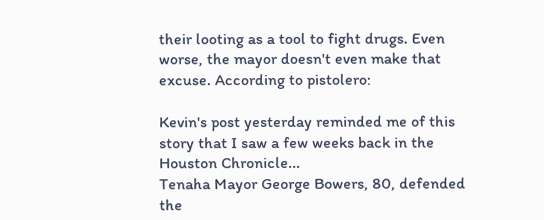their looting as a tool to fight drugs. Even worse, the mayor doesn't even make that excuse. According to pistolero:

Kevin's post yesterday reminded me of this story that I saw a few weeks back in the Houston Chronicle...
Tenaha Mayor George Bowers, 80, defended the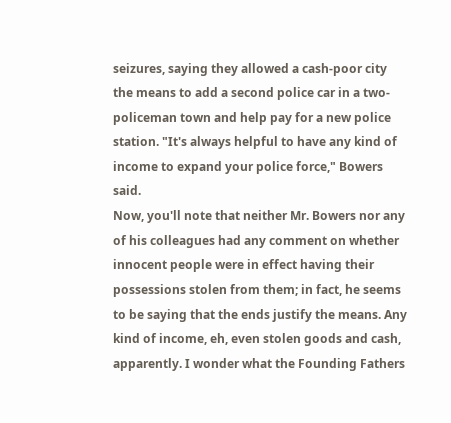seizures, saying they allowed a cash-poor city the means to add a second police car in a two-policeman town and help pay for a new police station. "It's always helpful to have any kind of income to expand your police force," Bowers said.
Now, you'll note that neither Mr. Bowers nor any of his colleagues had any comment on whether innocent people were in effect having their possessions stolen from them; in fact, he seems to be saying that the ends justify the means. Any kind of income, eh, even stolen goods and cash, apparently. I wonder what the Founding Fathers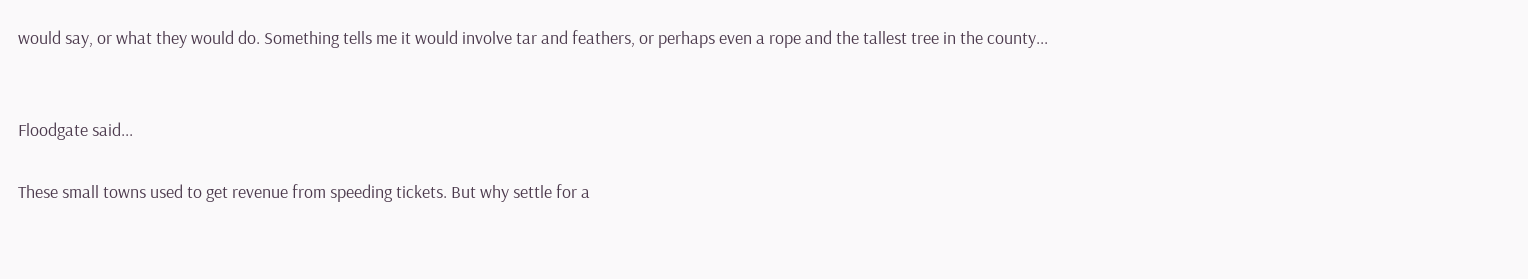would say, or what they would do. Something tells me it would involve tar and feathers, or perhaps even a rope and the tallest tree in the county...


Floodgate said...

These small towns used to get revenue from speeding tickets. But why settle for a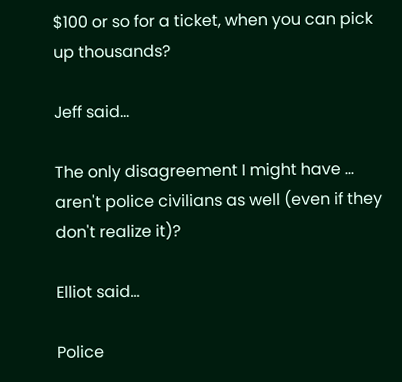$100 or so for a ticket, when you can pick up thousands?

Jeff said...

The only disagreement I might have ... aren't police civilians as well (even if they don't realize it)?

Elliot said...

Police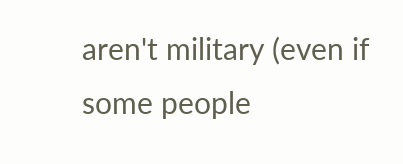aren't military (even if some people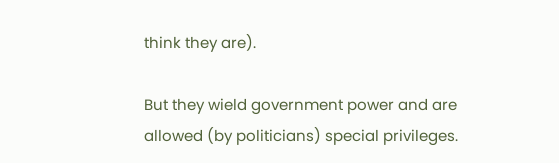think they are).

But they wield government power and are allowed (by politicians) special privileges.